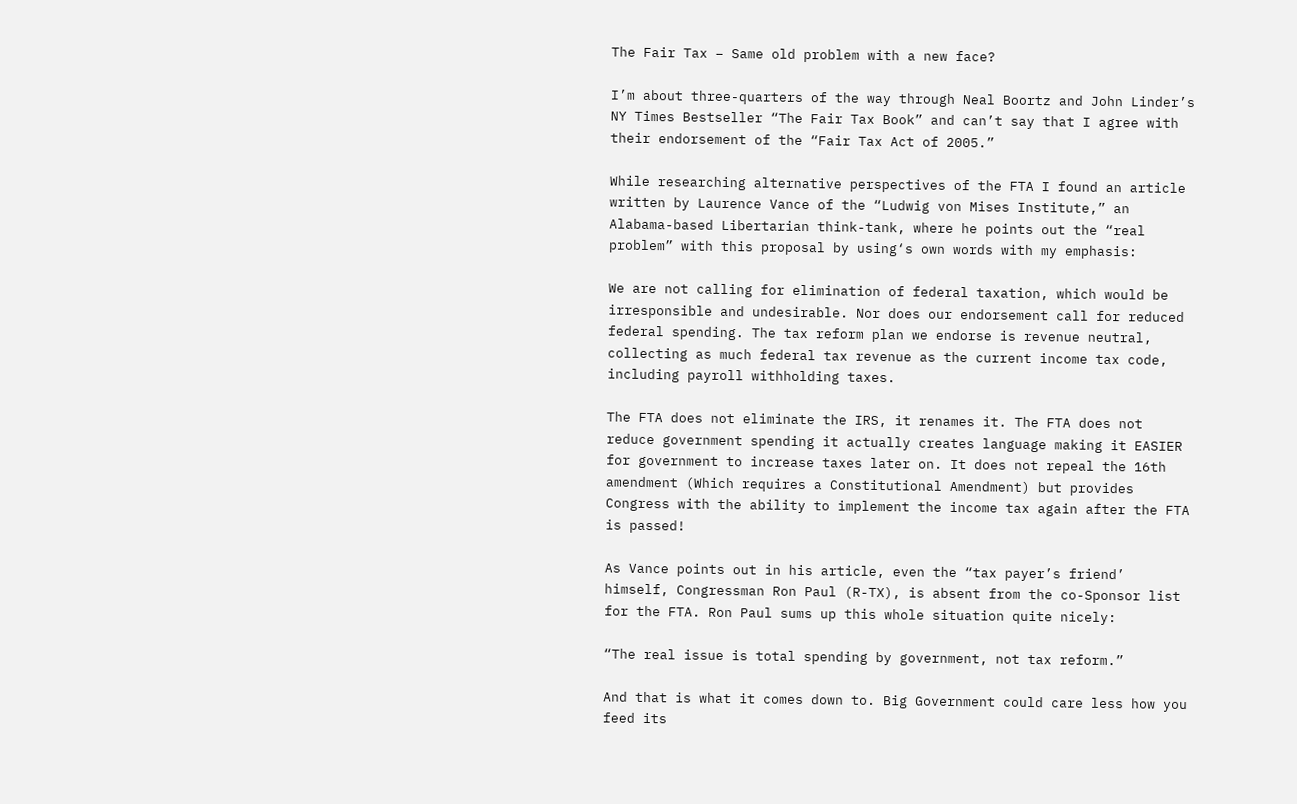The Fair Tax – Same old problem with a new face?

I’m about three-quarters of the way through Neal Boortz and John Linder’s NY Times Bestseller “The Fair Tax Book” and can’t say that I agree with their endorsement of the “Fair Tax Act of 2005.”

While researching alternative perspectives of the FTA I found an article written by Laurence Vance of the “Ludwig von Mises Institute,” an Alabama-based Libertarian think-tank, where he points out the “real problem” with this proposal by using‘s own words with my emphasis:

We are not calling for elimination of federal taxation, which would be irresponsible and undesirable. Nor does our endorsement call for reduced federal spending. The tax reform plan we endorse is revenue neutral, collecting as much federal tax revenue as the current income tax code, including payroll withholding taxes.

The FTA does not eliminate the IRS, it renames it. The FTA does not reduce government spending it actually creates language making it EASIER for government to increase taxes later on. It does not repeal the 16th amendment (Which requires a Constitutional Amendment) but provides Congress with the ability to implement the income tax again after the FTA is passed!

As Vance points out in his article, even the “tax payer’s friend’ himself, Congressman Ron Paul (R-TX), is absent from the co-Sponsor list for the FTA. Ron Paul sums up this whole situation quite nicely:

“The real issue is total spending by government, not tax reform.”

And that is what it comes down to. Big Government could care less how you feed its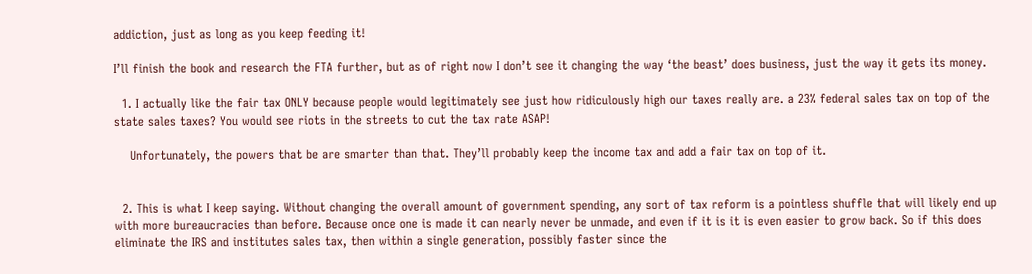addiction, just as long as you keep feeding it!

I’ll finish the book and research the FTA further, but as of right now I don’t see it changing the way ‘the beast’ does business, just the way it gets its money.

  1. I actually like the fair tax ONLY because people would legitimately see just how ridiculously high our taxes really are. a 23% federal sales tax on top of the state sales taxes? You would see riots in the streets to cut the tax rate ASAP!

    Unfortunately, the powers that be are smarter than that. They’ll probably keep the income tax and add a fair tax on top of it.


  2. This is what I keep saying. Without changing the overall amount of government spending, any sort of tax reform is a pointless shuffle that will likely end up with more bureaucracies than before. Because once one is made it can nearly never be unmade, and even if it is it is even easier to grow back. So if this does eliminate the IRS and institutes sales tax, then within a single generation, possibly faster since the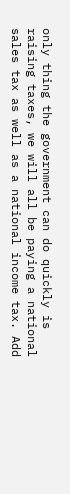only thing the government can do quickly is raising taxes, we will all be paying a national sales tax as well as a national income tax. Add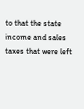to that the state income and sales taxes that were left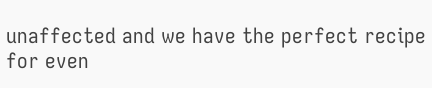unaffected and we have the perfect recipe for even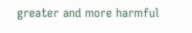greater and more harmful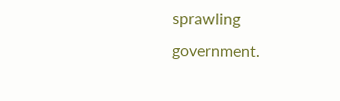sprawling government.